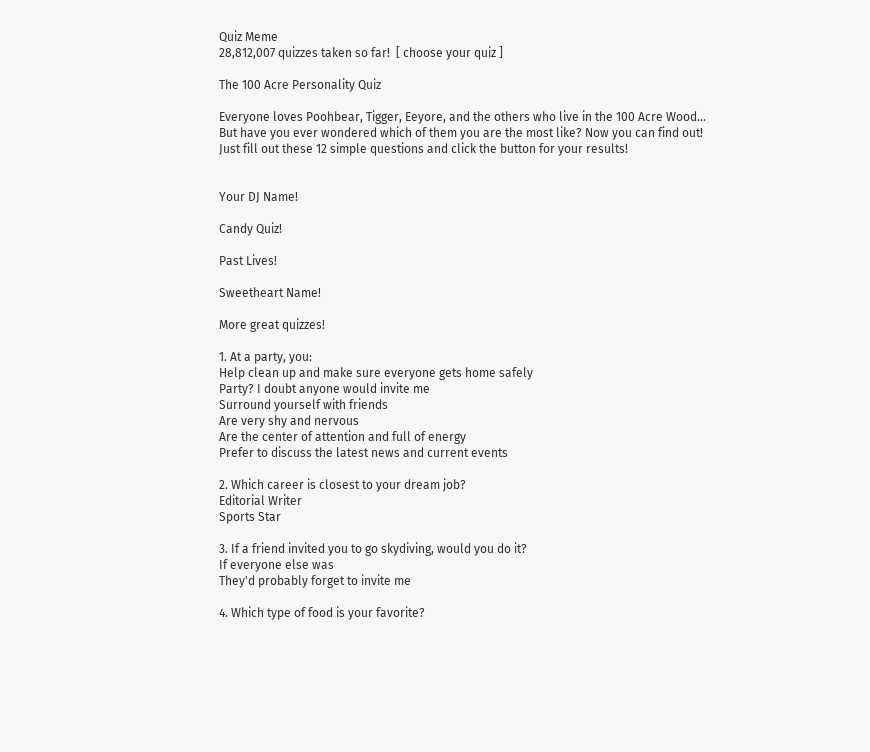Quiz Meme
28,812,007 quizzes taken so far!  [ choose your quiz ]

The 100 Acre Personality Quiz

Everyone loves Poohbear, Tigger, Eeyore, and the others who live in the 100 Acre Wood... But have you ever wondered which of them you are the most like? Now you can find out! Just fill out these 12 simple questions and click the button for your results!


Your DJ Name!

Candy Quiz!

Past Lives!

Sweetheart Name!

More great quizzes!

1. At a party, you:
Help clean up and make sure everyone gets home safely
Party? I doubt anyone would invite me
Surround yourself with friends
Are very shy and nervous
Are the center of attention and full of energy
Prefer to discuss the latest news and current events

2. Which career is closest to your dream job?
Editorial Writer
Sports Star

3. If a friend invited you to go skydiving, would you do it?
If everyone else was
They'd probably forget to invite me

4. Which type of food is your favorite?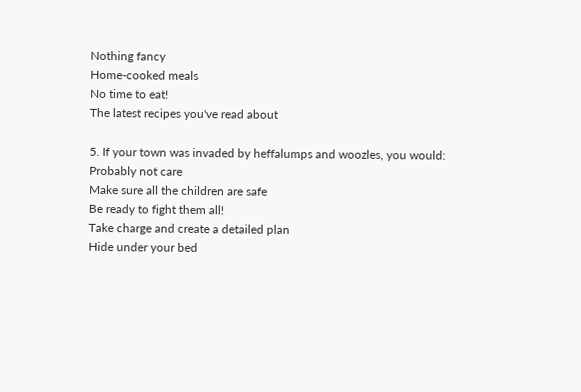Nothing fancy
Home-cooked meals
No time to eat!
The latest recipes you've read about

5. If your town was invaded by heffalumps and woozles, you would:
Probably not care
Make sure all the children are safe
Be ready to fight them all!
Take charge and create a detailed plan
Hide under your bed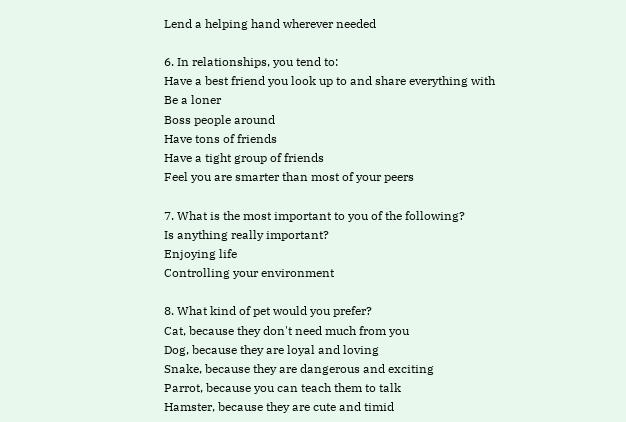Lend a helping hand wherever needed

6. In relationships, you tend to:
Have a best friend you look up to and share everything with
Be a loner
Boss people around
Have tons of friends
Have a tight group of friends
Feel you are smarter than most of your peers

7. What is the most important to you of the following?
Is anything really important?
Enjoying life
Controlling your environment

8. What kind of pet would you prefer?
Cat, because they don't need much from you
Dog, because they are loyal and loving
Snake, because they are dangerous and exciting
Parrot, because you can teach them to talk
Hamster, because they are cute and timid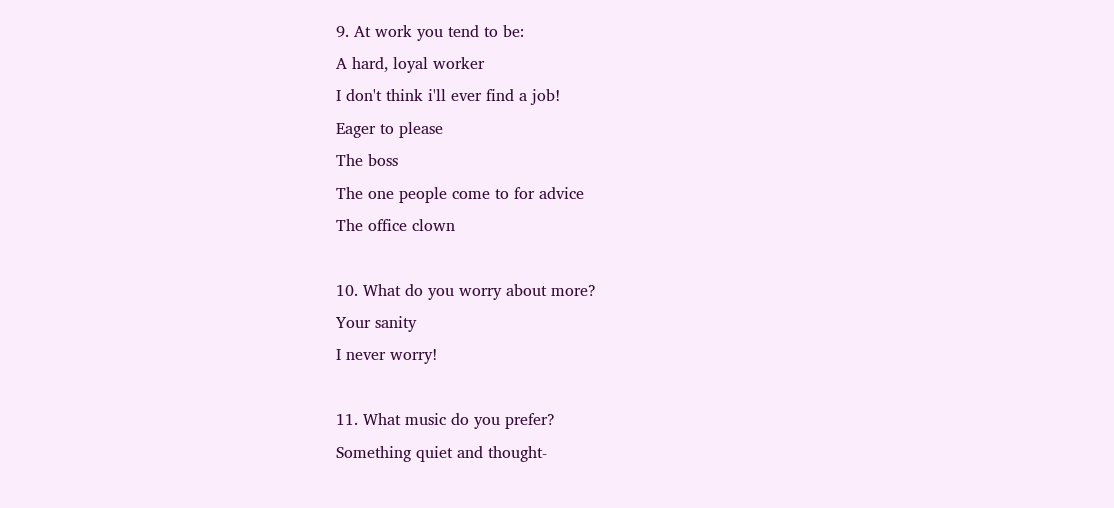9. At work you tend to be:
A hard, loyal worker
I don't think i'll ever find a job!
Eager to please
The boss
The one people come to for advice
The office clown

10. What do you worry about more?
Your sanity
I never worry!

11. What music do you prefer?
Something quiet and thought-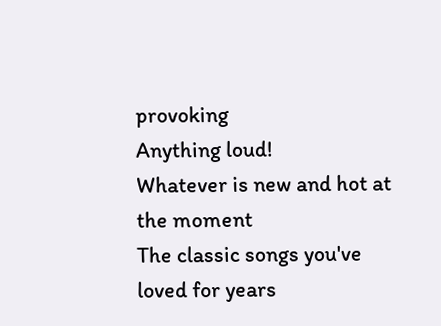provoking
Anything loud!
Whatever is new and hot at the moment
The classic songs you've loved for years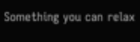Something you can relax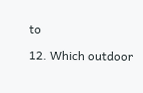to

12. Which outdoor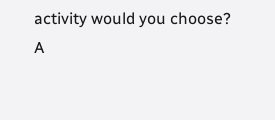activity would you choose?
A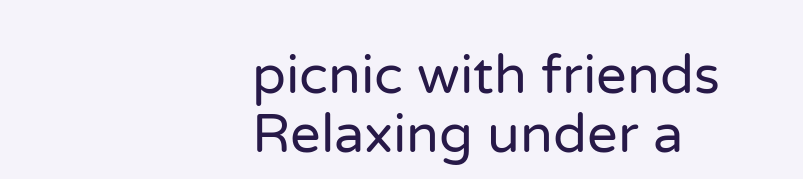picnic with friends
Relaxing under a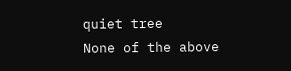quiet tree
None of the above